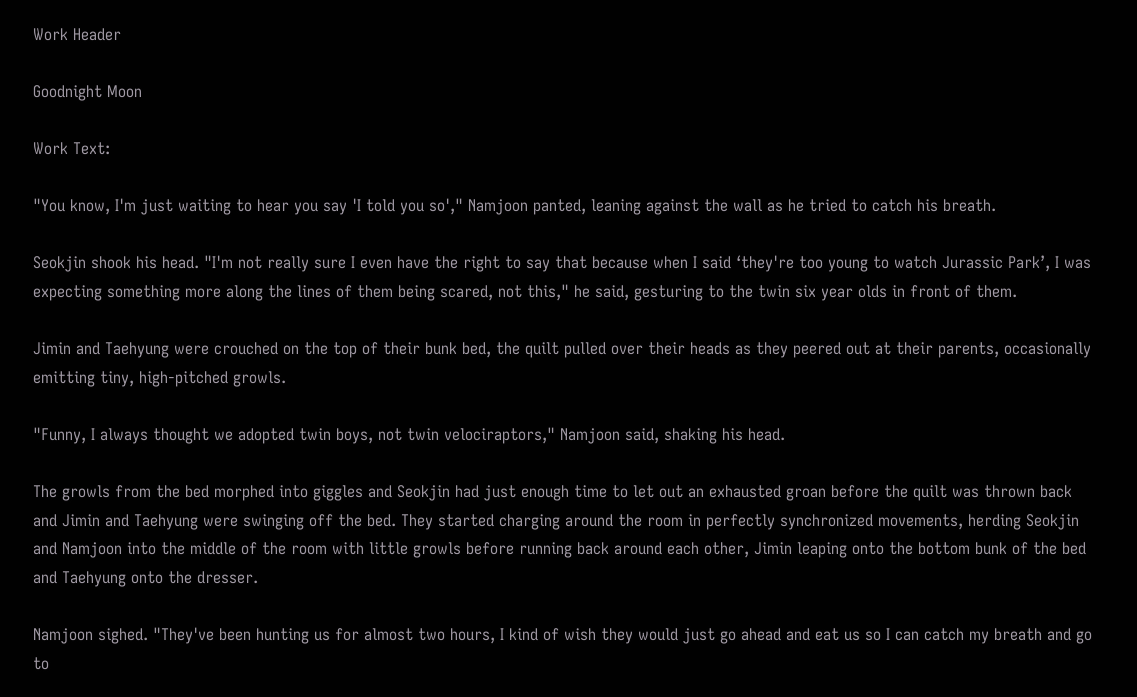Work Header

Goodnight Moon

Work Text:

"You know, I'm just waiting to hear you say 'I told you so'," Namjoon panted, leaning against the wall as he tried to catch his breath.

Seokjin shook his head. "I'm not really sure I even have the right to say that because when I said ‘they're too young to watch Jurassic Park’, I was expecting something more along the lines of them being scared, not this," he said, gesturing to the twin six year olds in front of them.

Jimin and Taehyung were crouched on the top of their bunk bed, the quilt pulled over their heads as they peered out at their parents, occasionally emitting tiny, high-pitched growls.

"Funny, I always thought we adopted twin boys, not twin velociraptors," Namjoon said, shaking his head.

The growls from the bed morphed into giggles and Seokjin had just enough time to let out an exhausted groan before the quilt was thrown back and Jimin and Taehyung were swinging off the bed. They started charging around the room in perfectly synchronized movements, herding Seokjin and Namjoon into the middle of the room with little growls before running back around each other, Jimin leaping onto the bottom bunk of the bed and Taehyung onto the dresser.

Namjoon sighed. "They've been hunting us for almost two hours, I kind of wish they would just go ahead and eat us so I can catch my breath and go to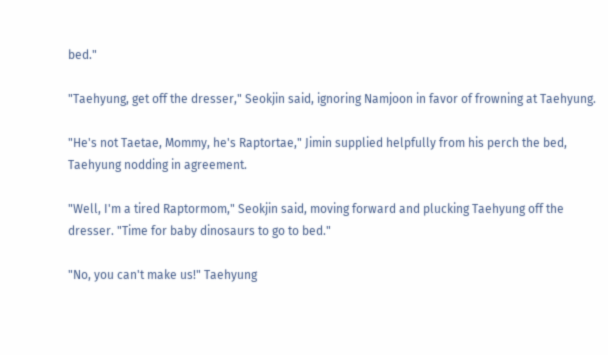bed."

"Taehyung, get off the dresser," Seokjin said, ignoring Namjoon in favor of frowning at Taehyung.

"He's not Taetae, Mommy, he's Raptortae," Jimin supplied helpfully from his perch the bed, Taehyung nodding in agreement.

"Well, I'm a tired Raptormom," Seokjin said, moving forward and plucking Taehyung off the dresser. "Time for baby dinosaurs to go to bed."

"No, you can't make us!" Taehyung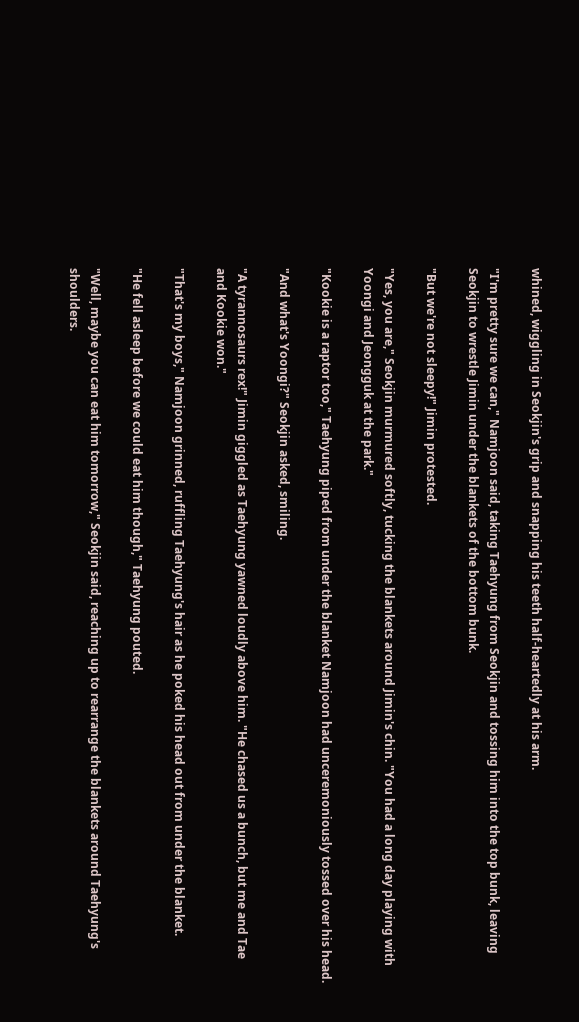whined, wiggling in Seokjin's grip and snapping his teeth half-heartedly at his arm.

"I'm pretty sure we can," Namjoon said, taking Taehyung from Seokjin and tossing him into the top bunk, leaving Seokjin to wrestle Jimin under the blankets of the bottom bunk.

"But we're not sleepy!" Jimin protested.

"Yes, you are," Seokjin murmured softly, tucking the blankets around Jimin's chin. "You had a long day playing with Yoongi and Jeongguk at the park."

"Kookie is a raptor too," Taehyung piped from under the blanket Namjoon had unceremoniously tossed over his head.

"And what's Yoongi?" Seokjin asked, smiling.

"A tyrannosaurs rex!" Jimin giggled as Taehyung yawned loudly above him. "He chased us a bunch, but me and Tae and Kookie won."

"That's my boys," Namjoon grinned, ruffling Taehyung's hair as he poked his head out from under the blanket.

"He fell asleep before we could eat him though," Taehyung pouted.

"Well, maybe you can eat him tomorrow," Seokjin said, reaching up to rearrange the blankets around Taehyung's shoulders.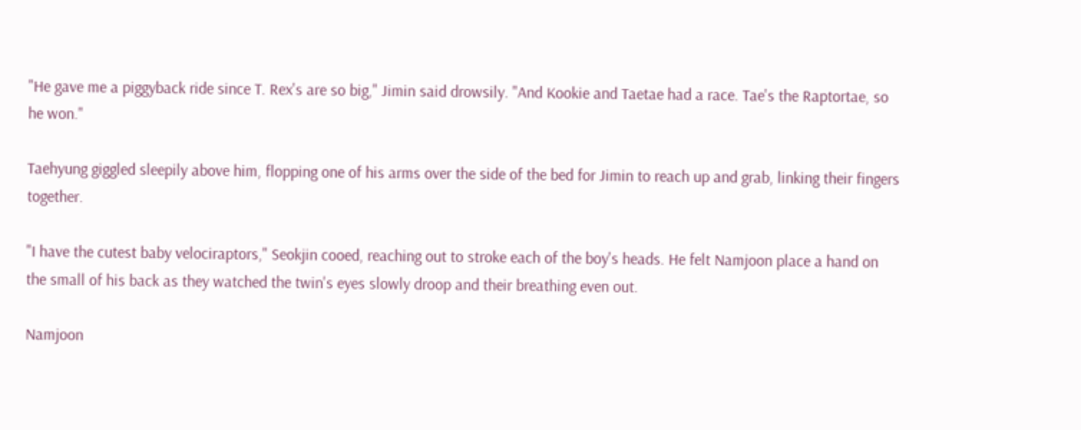"He gave me a piggyback ride since T. Rex's are so big," Jimin said drowsily. "And Kookie and Taetae had a race. Tae's the Raptortae, so he won."

Taehyung giggled sleepily above him, flopping one of his arms over the side of the bed for Jimin to reach up and grab, linking their fingers together.

"I have the cutest baby velociraptors," Seokjin cooed, reaching out to stroke each of the boy's heads. He felt Namjoon place a hand on the small of his back as they watched the twin's eyes slowly droop and their breathing even out.

Namjoon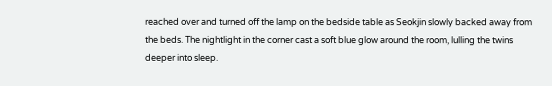reached over and turned off the lamp on the bedside table as Seokjin slowly backed away from the beds. The nightlight in the corner cast a soft blue glow around the room, lulling the twins deeper into sleep.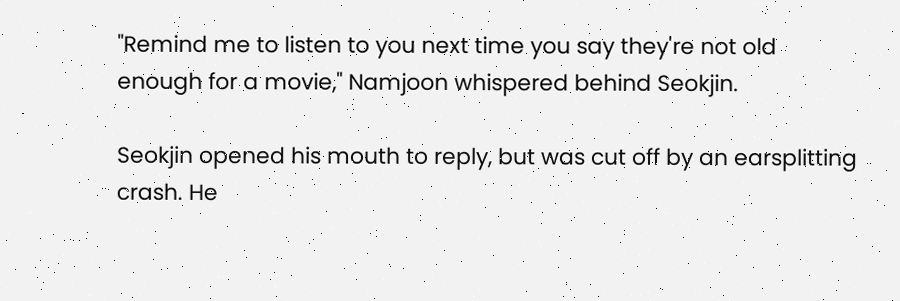"Remind me to listen to you next time you say they're not old enough for a movie," Namjoon whispered behind Seokjin.

Seokjin opened his mouth to reply, but was cut off by an earsplitting crash. He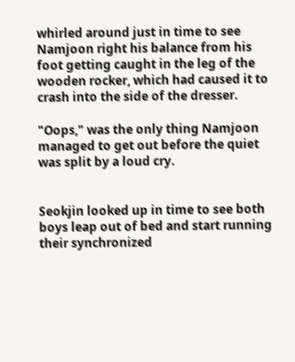whirled around just in time to see Namjoon right his balance from his foot getting caught in the leg of the wooden rocker, which had caused it to crash into the side of the dresser.

"Oops," was the only thing Namjoon managed to get out before the quiet was split by a loud cry.


Seokjin looked up in time to see both boys leap out of bed and start running their synchronized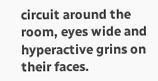circuit around the room, eyes wide and hyperactive grins on their faces.